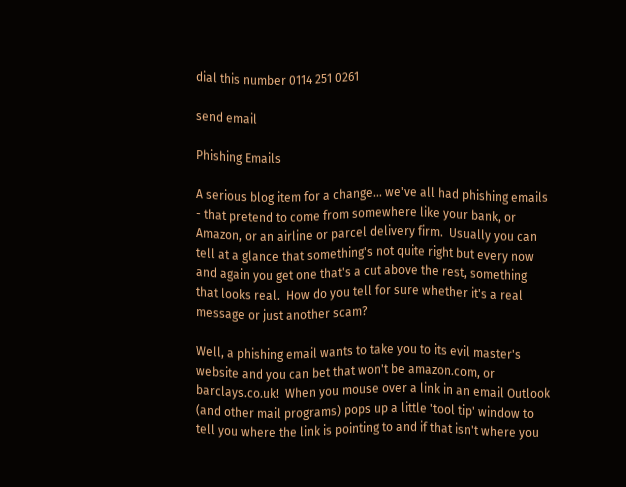dial this number 0114 251 0261

send email

Phishing Emails

A serious blog item for a change... we've all had phishing emails - that pretend to come from somewhere like your bank, or Amazon, or an airline or parcel delivery firm.  Usually you can tell at a glance that something's not quite right but every now and again you get one that's a cut above the rest, something that looks real.  How do you tell for sure whether it's a real message or just another scam?

Well, a phishing email wants to take you to its evil master's website and you can bet that won't be amazon.com, or barclays.co.uk!  When you mouse over a link in an email Outlook (and other mail programs) pops up a little 'tool tip' window to tell you where the link is pointing to and if that isn't where you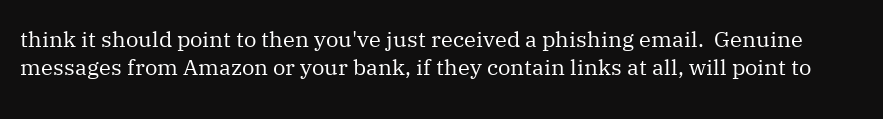think it should point to then you've just received a phishing email.  Genuine messages from Amazon or your bank, if they contain links at all, will point to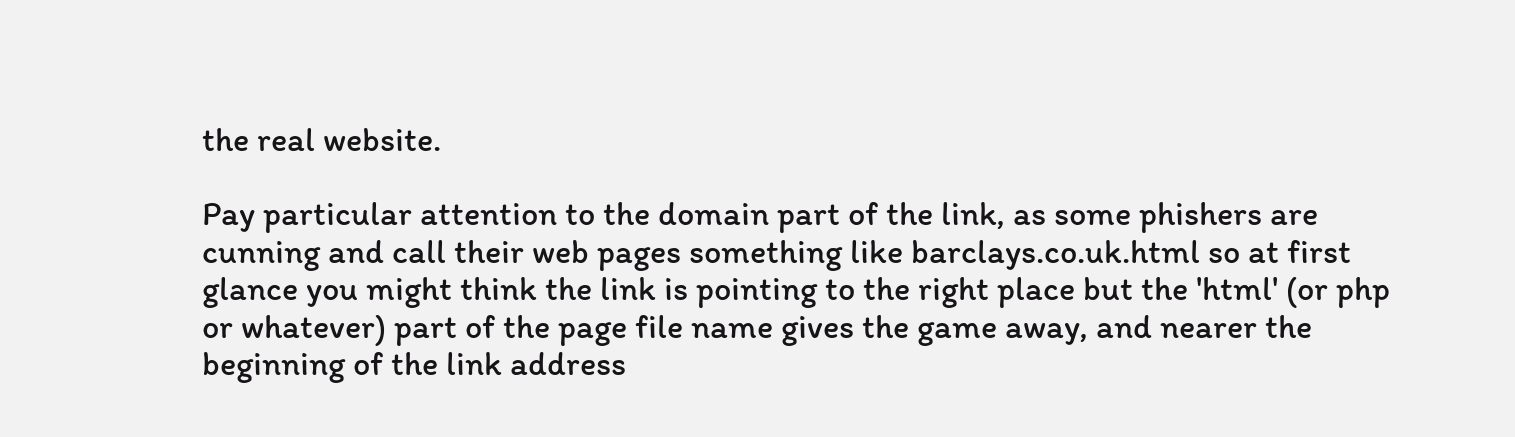the real website.

Pay particular attention to the domain part of the link, as some phishers are cunning and call their web pages something like barclays.co.uk.html so at first glance you might think the link is pointing to the right place but the 'html' (or php or whatever) part of the page file name gives the game away, and nearer the beginning of the link address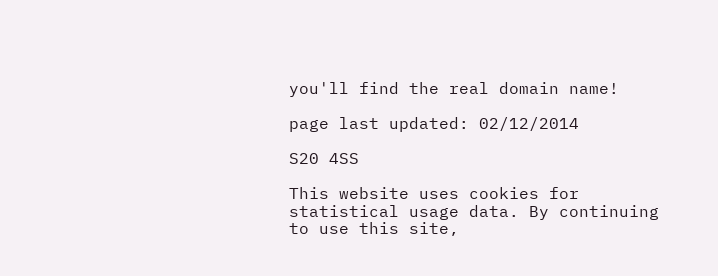you'll find the real domain name!

page last updated: 02/12/2014

S20 4SS

This website uses cookies for statistical usage data. By continuing to use this site,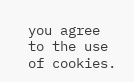you agree to the use of cookies.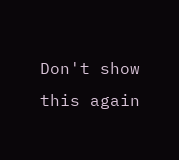Don't show this again